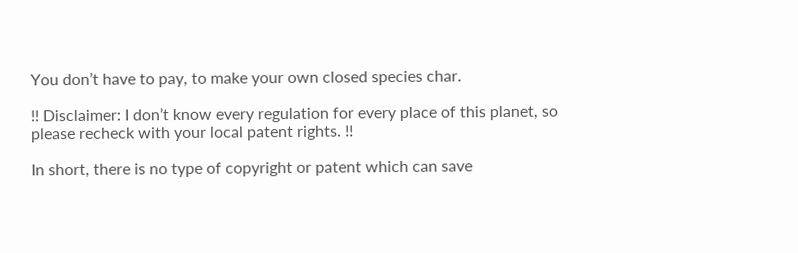You don’t have to pay, to make your own closed species char.

!! Disclaimer: I don’t know every regulation for every place of this planet, so please recheck with your local patent rights. !!

In short, there is no type of copyright or patent which can save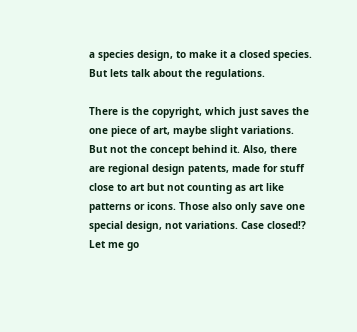a species design, to make it a closed species. But lets talk about the regulations.

There is the copyright, which just saves the one piece of art, maybe slight variations. But not the concept behind it. Also, there are regional design patents, made for stuff close to art but not counting as art like patterns or icons. Those also only save one special design, not variations. Case closed!? Let me go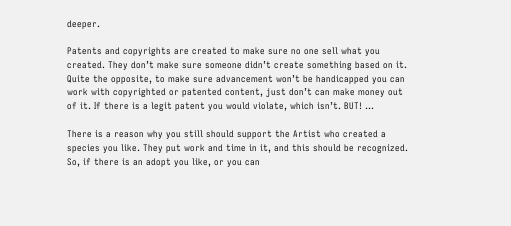deeper.

Patents and copyrights are created to make sure no one sell what you created. They don’t make sure someone didn’t create something based on it. Quite the opposite, to make sure advancement won’t be handicapped you can work with copyrighted or patented content, just don’t can make money out of it. If there is a legit patent you would violate, which isn’t. BUT! …

There is a reason why you still should support the Artist who created a species you like. They put work and time in it, and this should be recognized. So, if there is an adopt you like, or you can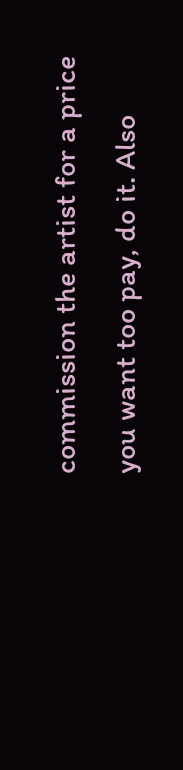commission the artist for a price you want too pay, do it. Also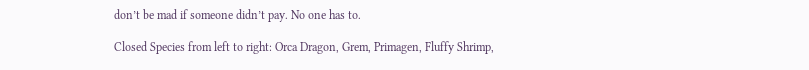don’t be mad if someone didn’t pay. No one has to.

Closed Species from left to right: Orca Dragon, Grem, Primagen, Fluffy Shrimp,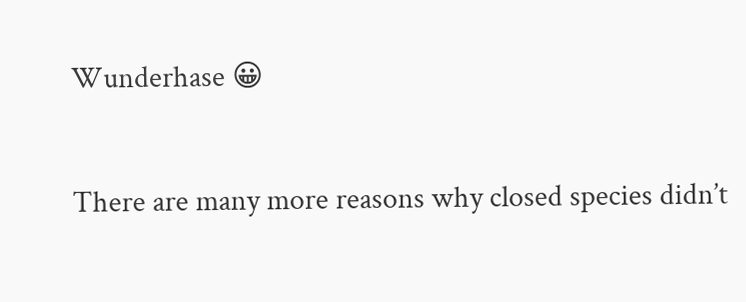Wunderhase 😀

There are many more reasons why closed species didn’t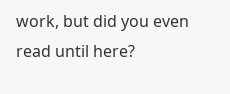work, but did you even read until here?